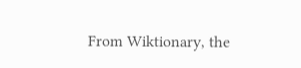From Wiktionary, the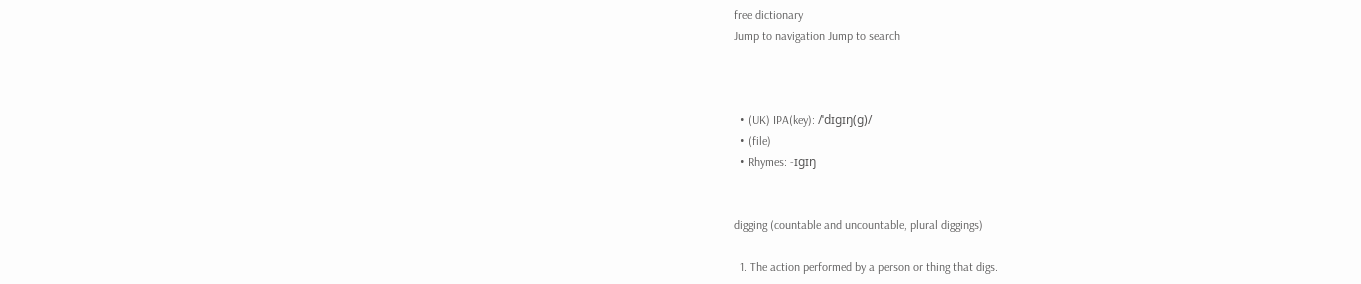free dictionary
Jump to navigation Jump to search



  • (UK) IPA(key): /ˈdɪɡɪŋ(ɡ)/
  • (file)
  • Rhymes: -ɪɡɪŋ


digging (countable and uncountable, plural diggings)

  1. The action performed by a person or thing that digs.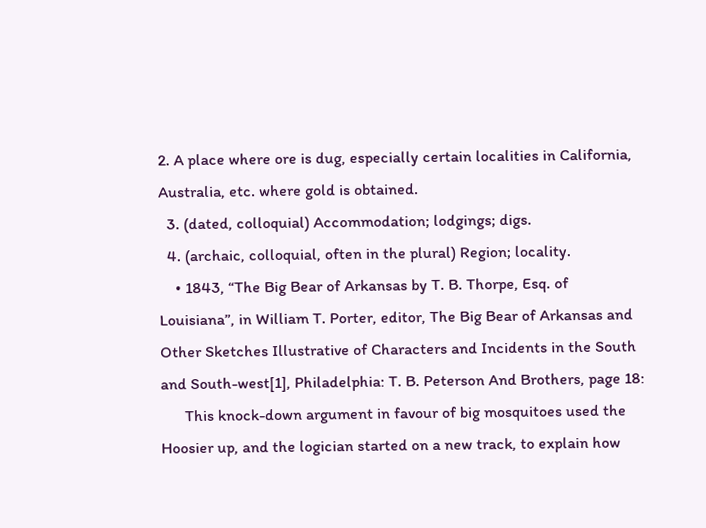2. A place where ore is dug, especially certain localities in California, Australia, etc. where gold is obtained.
  3. (dated, colloquial) Accommodation; lodgings; digs.
  4. (archaic, colloquial, often in the plural) Region; locality.
    • 1843, “The Big Bear of Arkansas by T. B. Thorpe, Esq. of Louisiana”, in William T. Porter, editor, The Big Bear of Arkansas and Other Sketches Illustrative of Characters and Incidents in the South and South-west[1], Philadelphia: T. B. Peterson And Brothers, page 18:
      This knock-down argument in favour of big mosquitoes used the Hoosier up, and the logician started on a new track, to explain how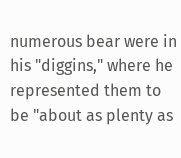numerous bear were in his "diggins," where he represented them to be "about as plenty as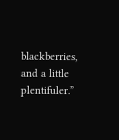blackberries, and a little plentifuler.”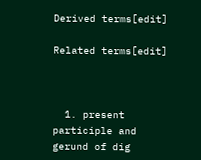Derived terms[edit]

Related terms[edit]



  1. present participle and gerund of dig